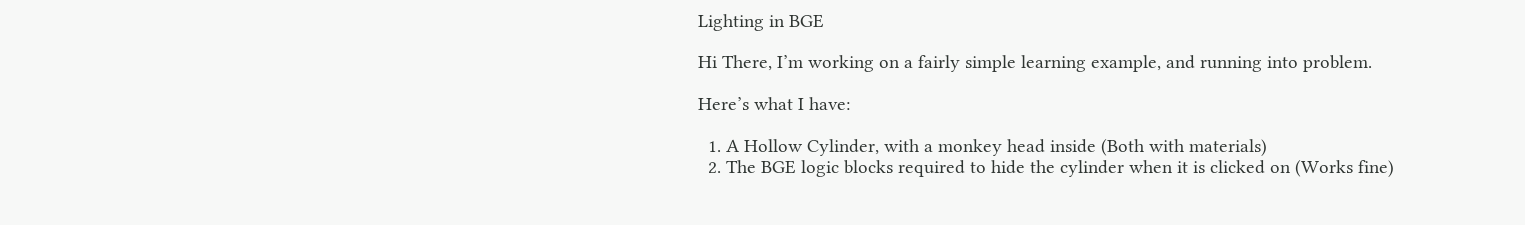Lighting in BGE

Hi There, I’m working on a fairly simple learning example, and running into problem.

Here’s what I have:

  1. A Hollow Cylinder, with a monkey head inside (Both with materials)
  2. The BGE logic blocks required to hide the cylinder when it is clicked on (Works fine)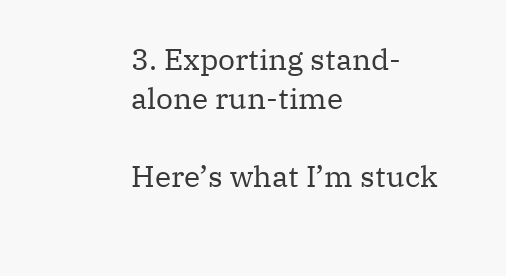3. Exporting stand-alone run-time

Here’s what I’m stuck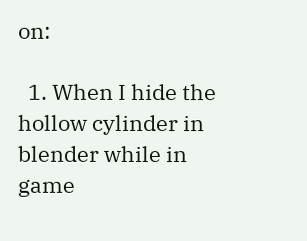on:

  1. When I hide the hollow cylinder in blender while in game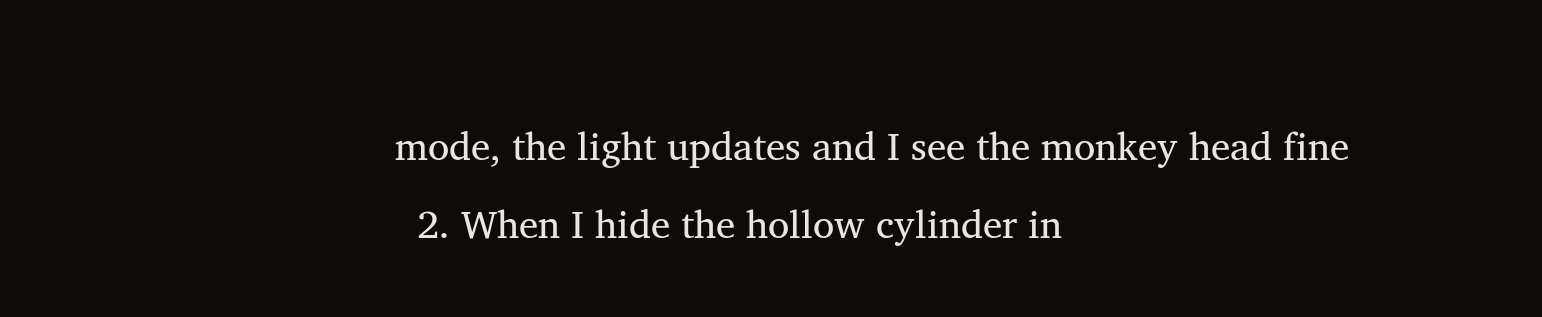mode, the light updates and I see the monkey head fine
  2. When I hide the hollow cylinder in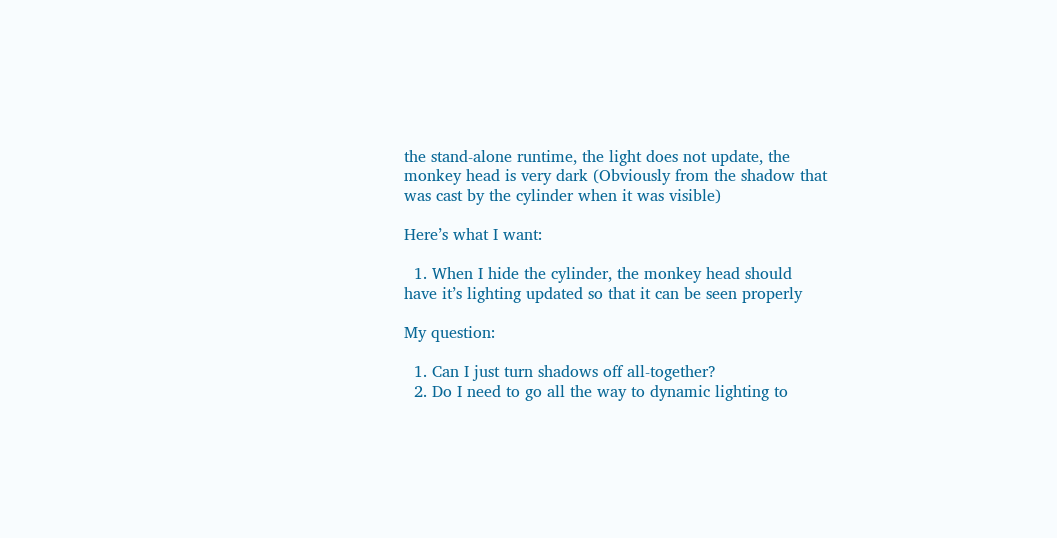the stand-alone runtime, the light does not update, the monkey head is very dark (Obviously from the shadow that was cast by the cylinder when it was visible)

Here’s what I want:

  1. When I hide the cylinder, the monkey head should have it’s lighting updated so that it can be seen properly

My question:

  1. Can I just turn shadows off all-together?
  2. Do I need to go all the way to dynamic lighting to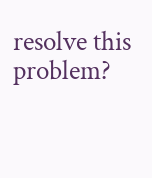resolve this problem?